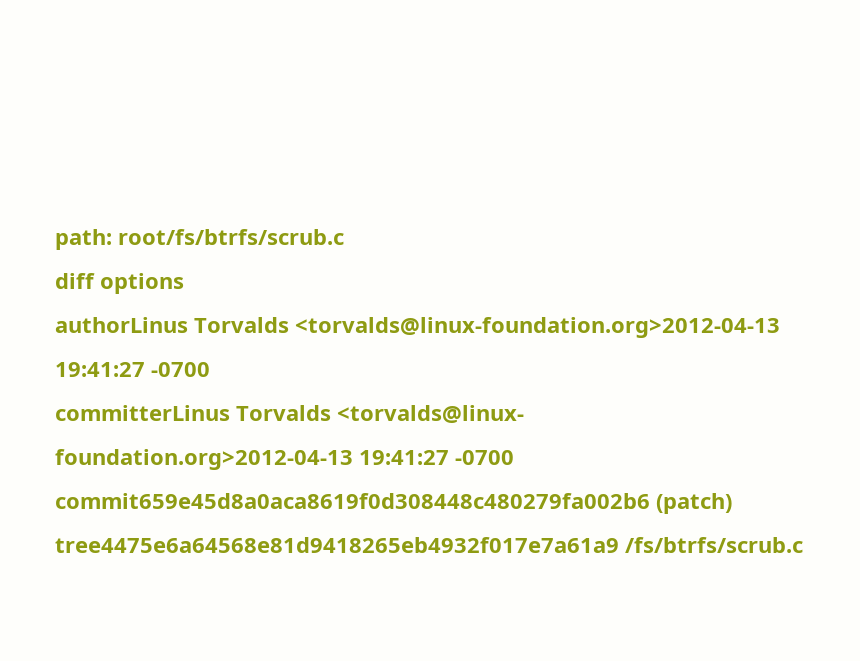path: root/fs/btrfs/scrub.c
diff options
authorLinus Torvalds <torvalds@linux-foundation.org>2012-04-13 19:41:27 -0700
committerLinus Torvalds <torvalds@linux-foundation.org>2012-04-13 19:41:27 -0700
commit659e45d8a0aca8619f0d308448c480279fa002b6 (patch)
tree4475e6a64568e81d9418265eb4932f017e7a61a9 /fs/btrfs/scrub.c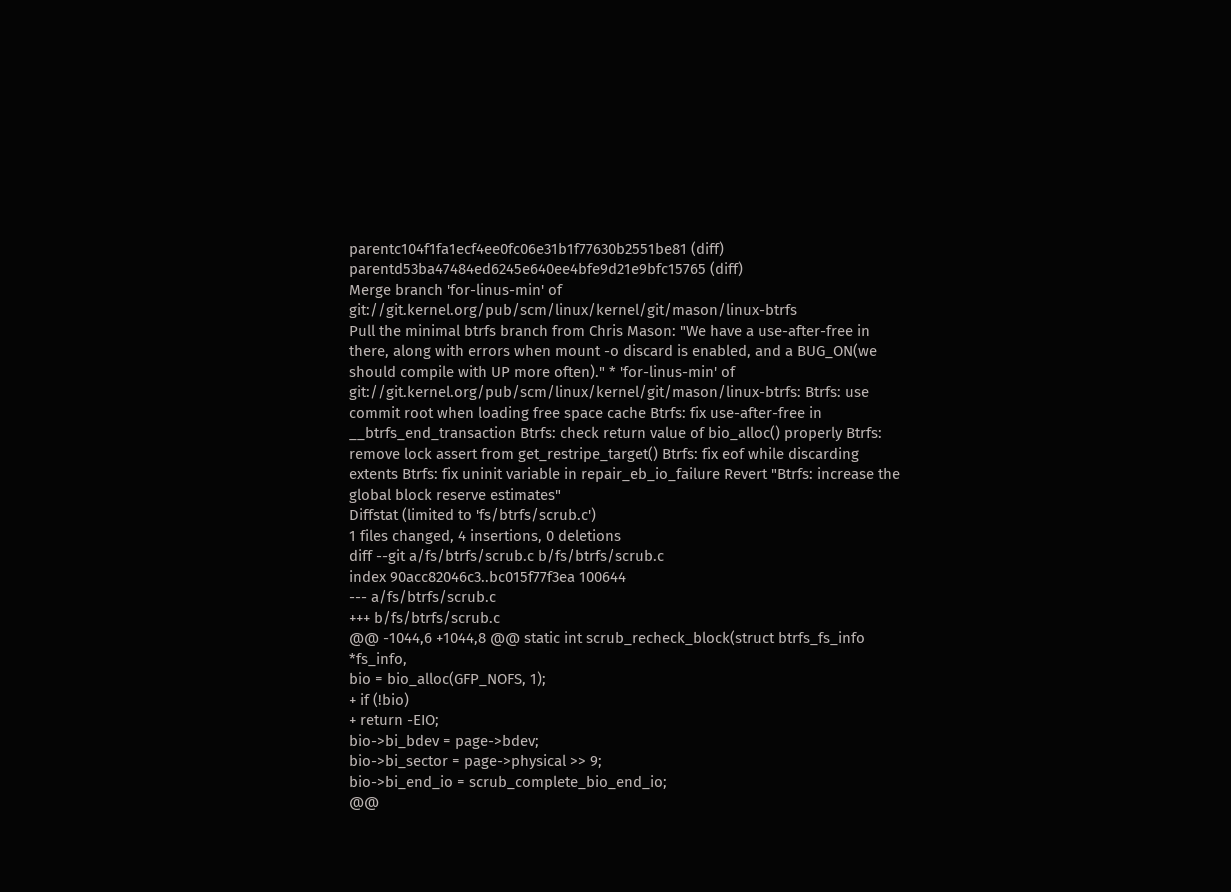parentc104f1fa1ecf4ee0fc06e31b1f77630b2551be81 (diff)
parentd53ba47484ed6245e640ee4bfe9d21e9bfc15765 (diff)
Merge branch 'for-linus-min' of git://git.kernel.org/pub/scm/linux/kernel/git/mason/linux-btrfs
Pull the minimal btrfs branch from Chris Mason: "We have a use-after-free in there, along with errors when mount -o discard is enabled, and a BUG_ON(we should compile with UP more often)." * 'for-linus-min' of git://git.kernel.org/pub/scm/linux/kernel/git/mason/linux-btrfs: Btrfs: use commit root when loading free space cache Btrfs: fix use-after-free in __btrfs_end_transaction Btrfs: check return value of bio_alloc() properly Btrfs: remove lock assert from get_restripe_target() Btrfs: fix eof while discarding extents Btrfs: fix uninit variable in repair_eb_io_failure Revert "Btrfs: increase the global block reserve estimates"
Diffstat (limited to 'fs/btrfs/scrub.c')
1 files changed, 4 insertions, 0 deletions
diff --git a/fs/btrfs/scrub.c b/fs/btrfs/scrub.c
index 90acc82046c3..bc015f77f3ea 100644
--- a/fs/btrfs/scrub.c
+++ b/fs/btrfs/scrub.c
@@ -1044,6 +1044,8 @@ static int scrub_recheck_block(struct btrfs_fs_info *fs_info,
bio = bio_alloc(GFP_NOFS, 1);
+ if (!bio)
+ return -EIO;
bio->bi_bdev = page->bdev;
bio->bi_sector = page->physical >> 9;
bio->bi_end_io = scrub_complete_bio_end_io;
@@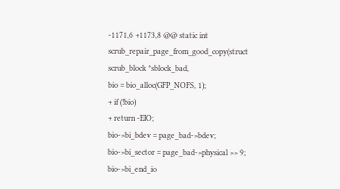-1171,6 +1173,8 @@ static int scrub_repair_page_from_good_copy(struct scrub_block *sblock_bad,
bio = bio_alloc(GFP_NOFS, 1);
+ if (!bio)
+ return -EIO;
bio->bi_bdev = page_bad->bdev;
bio->bi_sector = page_bad->physical >> 9;
bio->bi_end_io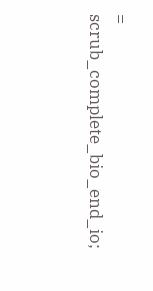= scrub_complete_bio_end_io;